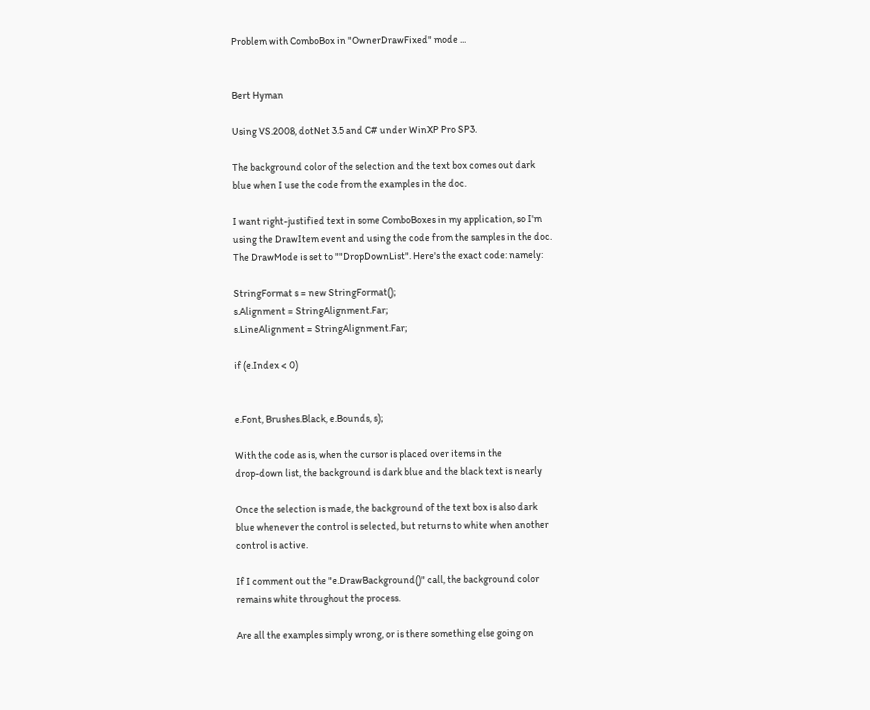Problem with ComboBox in "OwnerDrawFixed" mode ...


Bert Hyman

Using VS.2008, dotNet 3.5 and C# under WinXP Pro SP3.

The background color of the selection and the text box comes out dark
blue when I use the code from the examples in the doc.

I want right-justified text in some ComboBoxes in my application, so I'm
using the DrawItem event and using the code from the samples in the doc.
The DrawMode is set to ""DropDownList". Here's the exact code: namely:

StringFormat s = new StringFormat();
s.Alignment = StringAlignment.Far;
s.LineAlignment = StringAlignment.Far;

if (e.Index < 0)


e.Font, Brushes.Black, e.Bounds, s);

With the code as is, when the cursor is placed over items in the
drop-down list, the background is dark blue and the black text is nearly

Once the selection is made, the background of the text box is also dark
blue whenever the control is selected, but returns to white when another
control is active.

If I comment out the "e.DrawBackground()" call, the background color
remains white throughout the process.

Are all the examples simply wrong, or is there something else going on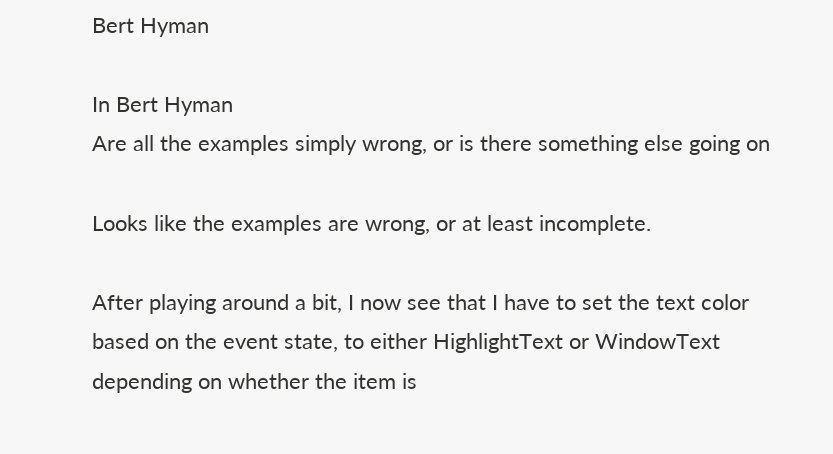Bert Hyman

In Bert Hyman
Are all the examples simply wrong, or is there something else going on

Looks like the examples are wrong, or at least incomplete.

After playing around a bit, I now see that I have to set the text color
based on the event state, to either HighlightText or WindowText
depending on whether the item is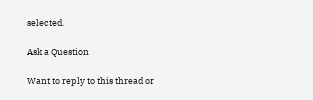selected.

Ask a Question

Want to reply to this thread or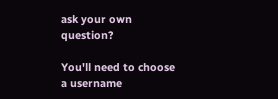ask your own question?

You'll need to choose a username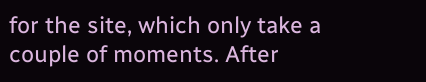for the site, which only take a couple of moments. After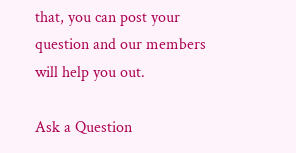that, you can post your question and our members will help you out.

Ask a Question